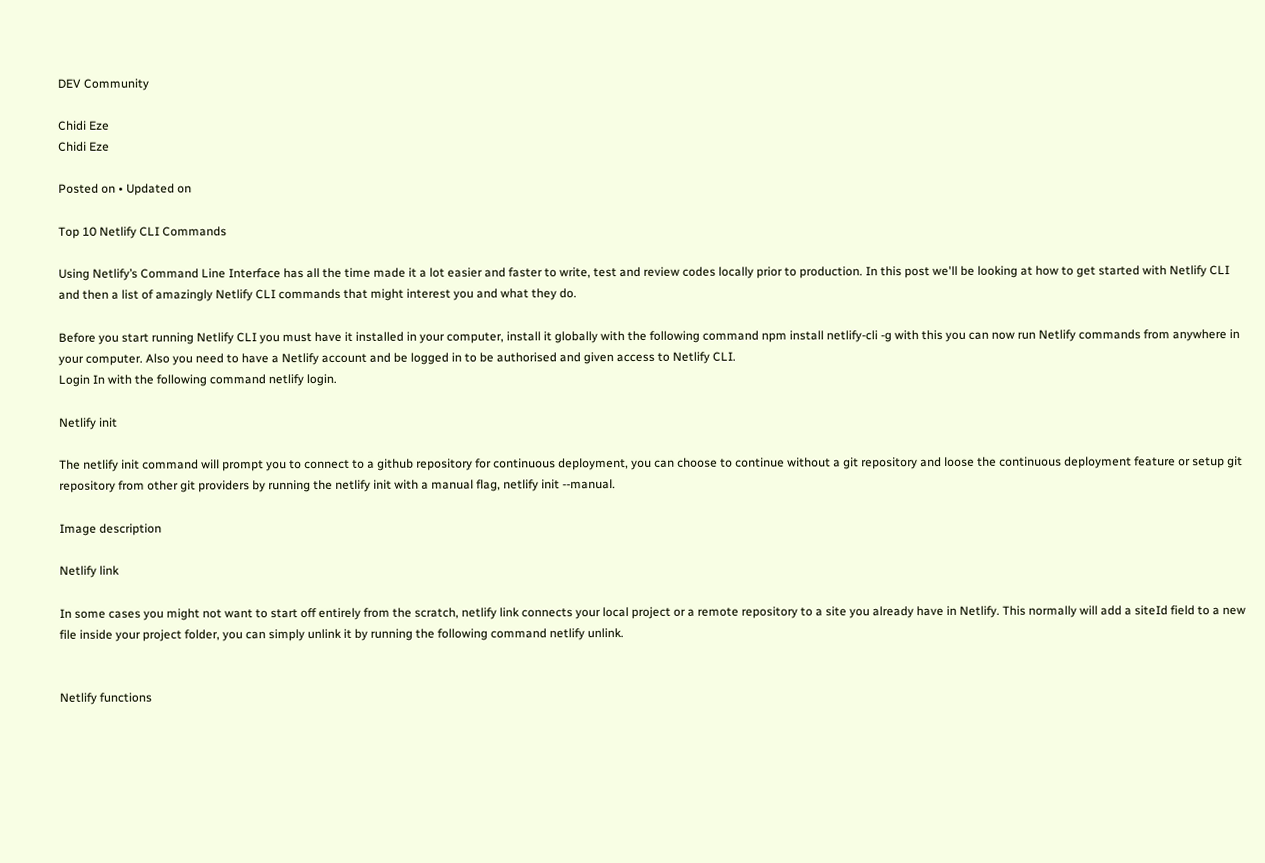DEV Community

Chidi Eze
Chidi Eze

Posted on • Updated on

Top 10 Netlify CLI Commands

Using Netlify’s Command Line Interface has all the time made it a lot easier and faster to write, test and review codes locally prior to production. In this post we'll be looking at how to get started with Netlify CLI and then a list of amazingly Netlify CLI commands that might interest you and what they do.

Before you start running Netlify CLI you must have it installed in your computer, install it globally with the following command npm install netlify-cli -g with this you can now run Netlify commands from anywhere in your computer. Also you need to have a Netlify account and be logged in to be authorised and given access to Netlify CLI.
Login In with the following command netlify login.

Netlify init

The netlify init command will prompt you to connect to a github repository for continuous deployment, you can choose to continue without a git repository and loose the continuous deployment feature or setup git repository from other git providers by running the netlify init with a manual flag, netlify init --manual.

Image description

Netlify link

In some cases you might not want to start off entirely from the scratch, netlify link connects your local project or a remote repository to a site you already have in Netlify. This normally will add a siteId field to a new file inside your project folder, you can simply unlink it by running the following command netlify unlink.


Netlify functions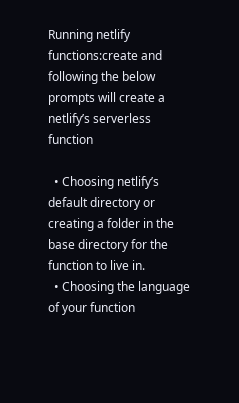Running netlify functions:create and following the below prompts will create a netlify’s serverless function

  • Choosing netlify’s default directory or creating a folder in the base directory for the function to live in.
  • Choosing the language of your function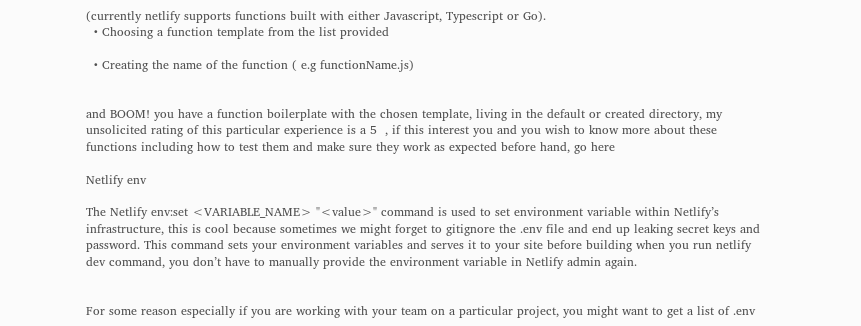(currently netlify supports functions built with either Javascript, Typescript or Go).
  • Choosing a function template from the list provided

  • Creating the name of the function ( e.g functionName.js)


and BOOM! you have a function boilerplate with the chosen template, living in the default or created directory, my unsolicited rating of this particular experience is a 5  , if this interest you and you wish to know more about these functions including how to test them and make sure they work as expected before hand, go here

Netlify env

The Netlify env:set <VARIABLE_NAME> "<value>" command is used to set environment variable within Netlify’s infrastructure, this is cool because sometimes we might forget to gitignore the .env file and end up leaking secret keys and password. This command sets your environment variables and serves it to your site before building when you run netlify dev command, you don’t have to manually provide the environment variable in Netlify admin again.


For some reason especially if you are working with your team on a particular project, you might want to get a list of .env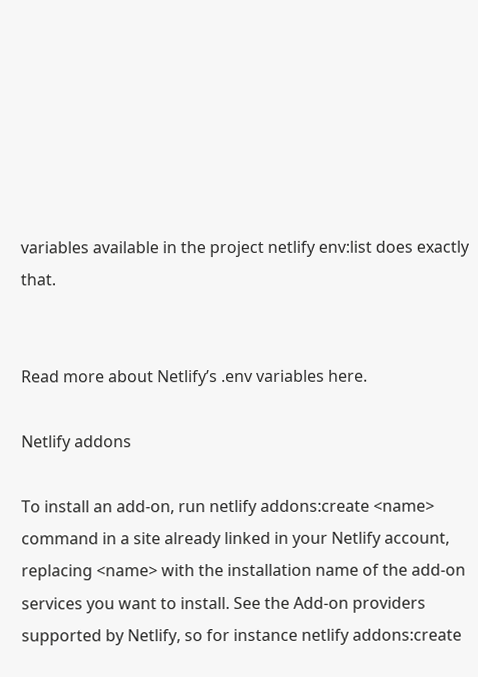variables available in the project netlify env:list does exactly that.


Read more about Netlify’s .env variables here.

Netlify addons

To install an add-on, run netlify addons:create <name> command in a site already linked in your Netlify account, replacing <name> with the installation name of the add-on services you want to install. See the Add-on providers supported by Netlify, so for instance netlify addons:create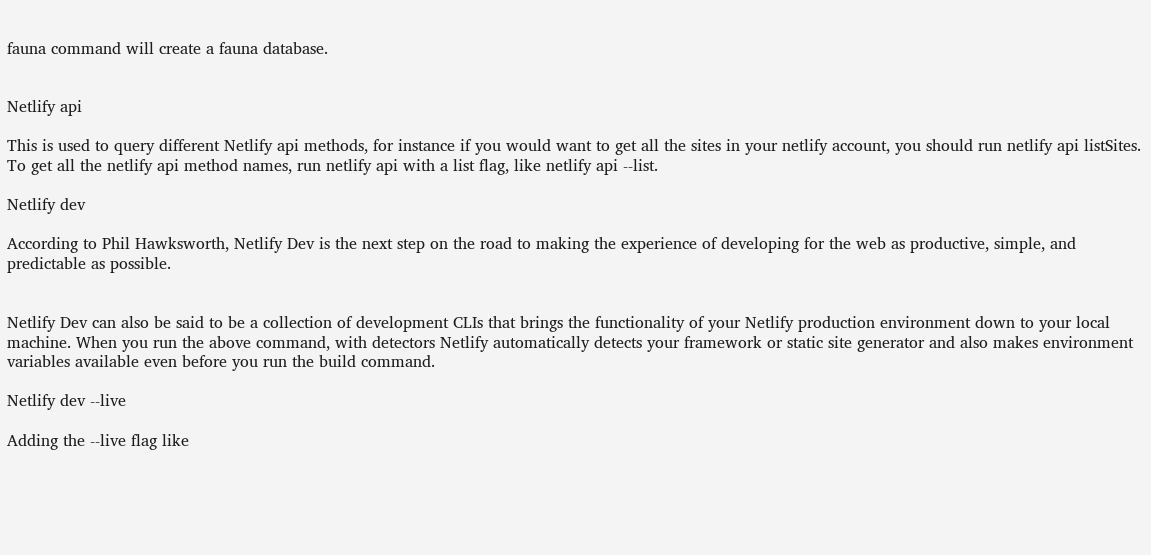fauna command will create a fauna database.


Netlify api

This is used to query different Netlify api methods, for instance if you would want to get all the sites in your netlify account, you should run netlify api listSites. To get all the netlify api method names, run netlify api with a list flag, like netlify api --list.

Netlify dev

According to Phil Hawksworth, Netlify Dev is the next step on the road to making the experience of developing for the web as productive, simple, and predictable as possible.


Netlify Dev can also be said to be a collection of development CLIs that brings the functionality of your Netlify production environment down to your local machine. When you run the above command, with detectors Netlify automatically detects your framework or static site generator and also makes environment variables available even before you run the build command.

Netlify dev --live

Adding the --live flag like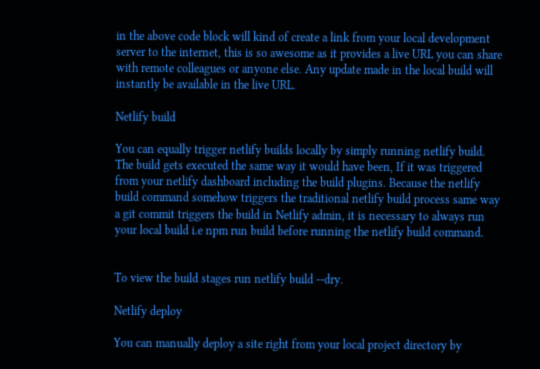in the above code block will kind of create a link from your local development server to the internet, this is so awesome as it provides a live URL you can share with remote colleagues or anyone else. Any update made in the local build will instantly be available in the live URL.

Netlify build

You can equally trigger netlify builds locally by simply running netlify build. The build gets executed the same way it would have been, If it was triggered from your netlify dashboard including the build plugins. Because the netlify build command somehow triggers the traditional netlify build process same way a git commit triggers the build in Netlify admin, it is necessary to always run your local build i.e npm run build before running the netlify build command.


To view the build stages run netlify build --dry.

Netlify deploy

You can manually deploy a site right from your local project directory by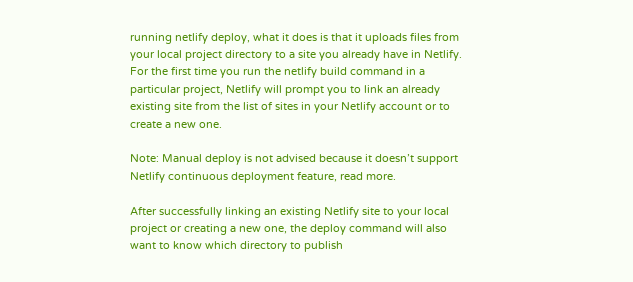running netlify deploy, what it does is that it uploads files from your local project directory to a site you already have in Netlify.
For the first time you run the netlify build command in a particular project, Netlify will prompt you to link an already existing site from the list of sites in your Netlify account or to create a new one.

Note: Manual deploy is not advised because it doesn’t support Netlify continuous deployment feature, read more.

After successfully linking an existing Netlify site to your local project or creating a new one, the deploy command will also want to know which directory to publish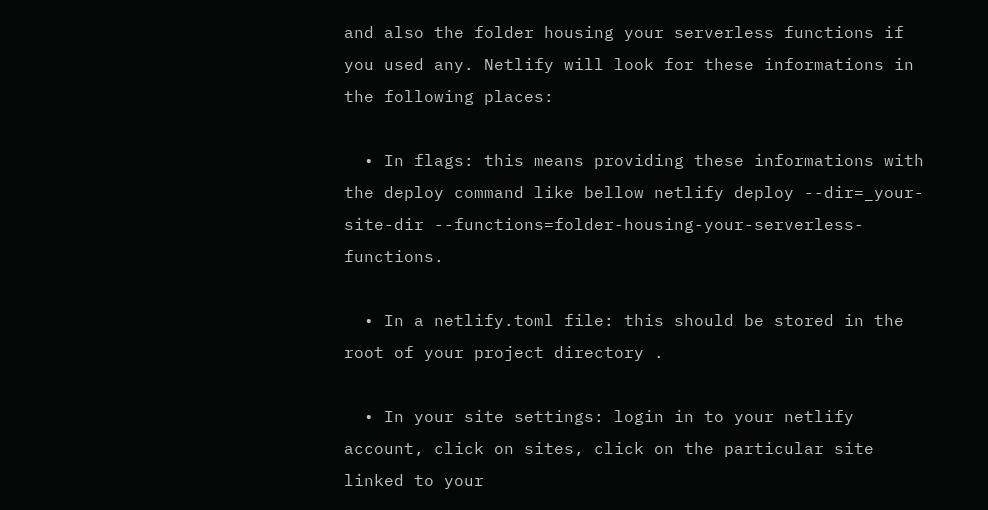and also the folder housing your serverless functions if you used any. Netlify will look for these informations in the following places:

  • In flags: this means providing these informations with the deploy command like bellow netlify deploy --dir=_your-site-dir --functions=folder-housing-your-serverless-functions.

  • In a netlify.toml file: this should be stored in the root of your project directory .

  • In your site settings: login in to your netlify account, click on sites, click on the particular site linked to your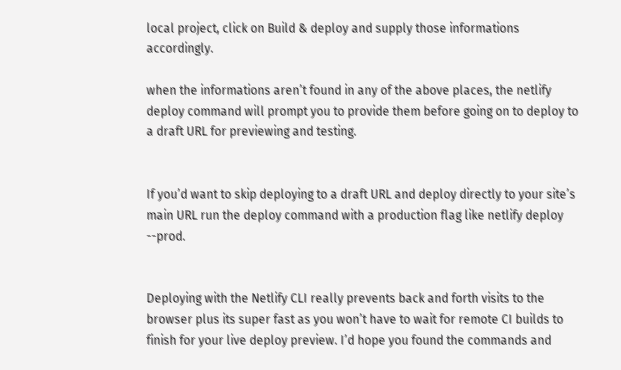local project, click on Build & deploy and supply those informations accordingly.

when the informations aren’t found in any of the above places, the netlify deploy command will prompt you to provide them before going on to deploy to a draft URL for previewing and testing.


If you’d want to skip deploying to a draft URL and deploy directly to your site’s main URL run the deploy command with a production flag like netlify deploy --prod.


Deploying with the Netlify CLI really prevents back and forth visits to the browser plus its super fast as you won’t have to wait for remote CI builds to finish for your live deploy preview. I’d hope you found the commands and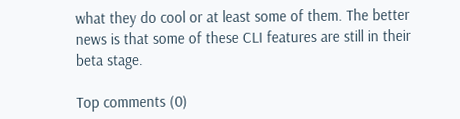what they do cool or at least some of them. The better news is that some of these CLI features are still in their beta stage.

Top comments (0)